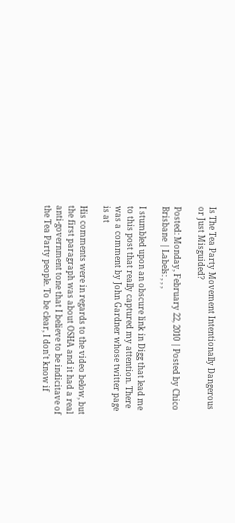Is The Tea Party Movement Intentionally Dangerous or Just Misguided?

Posted: Monday, February 22, 2010 | Posted by Chico Brisbane | Labels: , , ,

I stumbled upon an obscure link in Digg that lead me to this post that really captured my attention. There was a comment by John Gardner whose twitter page is at

His comments were in regards to the video below, but the first paragraph was about OSHA and it had a real anti-government tone that I believe to be indicitave of the Tea Party people. To be clear, I don't know if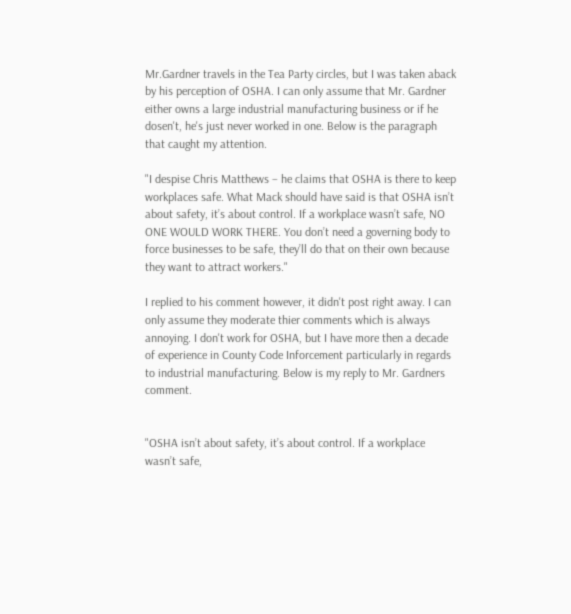Mr.Gardner travels in the Tea Party circles, but I was taken aback by his perception of OSHA. I can only assume that Mr. Gardner either owns a large industrial manufacturing business or if he dosen't, he's just never worked in one. Below is the paragraph that caught my attention.

"I despise Chris Matthews – he claims that OSHA is there to keep workplaces safe. What Mack should have said is that OSHA isn’t about safety, it’s about control. If a workplace wasn’t safe, NO ONE WOULD WORK THERE. You don’t need a governing body to force businesses to be safe, they’ll do that on their own because they want to attract workers."

I replied to his comment however, it didn't post right away. I can only assume they moderate thier comments which is always annoying. I don't work for OSHA, but I have more then a decade of experience in County Code Inforcement particularly in regards to industrial manufacturing. Below is my reply to Mr. Gardners comment.


"OSHA isn’t about safety, it’s about control. If a workplace wasn’t safe,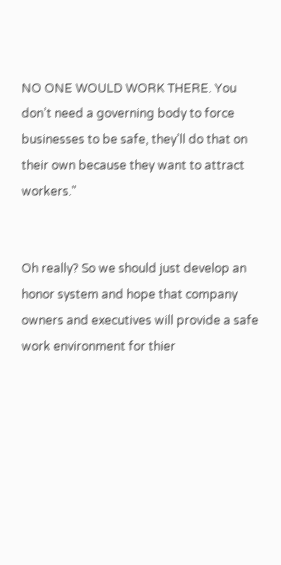NO ONE WOULD WORK THERE. You don’t need a governing body to force businesses to be safe, they’ll do that on their own because they want to attract workers."


Oh really? So we should just develop an honor system and hope that company owners and executives will provide a safe work environment for thier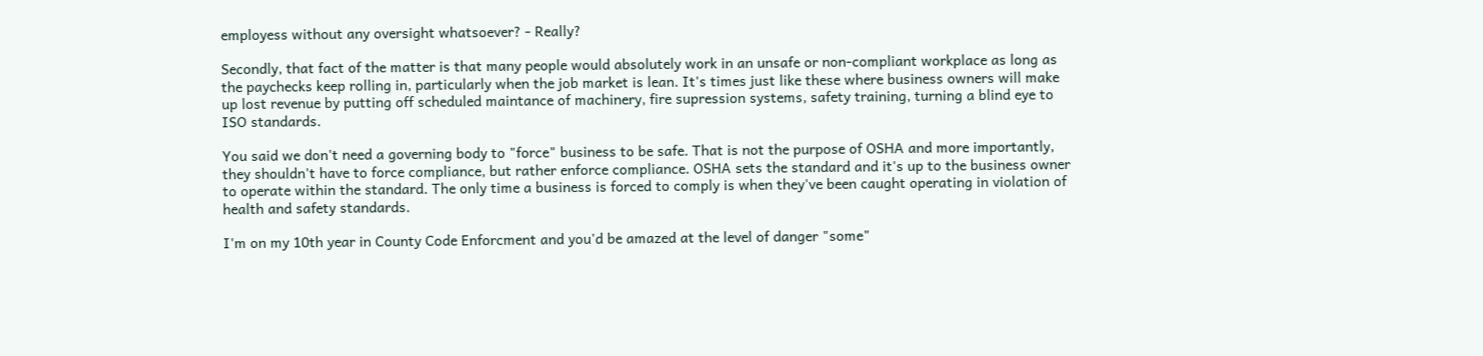employess without any oversight whatsoever? - Really?

Secondly, that fact of the matter is that many people would absolutely work in an unsafe or non-compliant workplace as long as the paychecks keep rolling in, particularly when the job market is lean. It's times just like these where business owners will make up lost revenue by putting off scheduled maintance of machinery, fire supression systems, safety training, turning a blind eye to ISO standards.

You said we don't need a governing body to "force" business to be safe. That is not the purpose of OSHA and more importantly, they shouldn't have to force compliance, but rather enforce compliance. OSHA sets the standard and it's up to the business owner to operate within the standard. The only time a business is forced to comply is when they've been caught operating in violation of health and safety standards.

I'm on my 10th year in County Code Enforcment and you'd be amazed at the level of danger "some"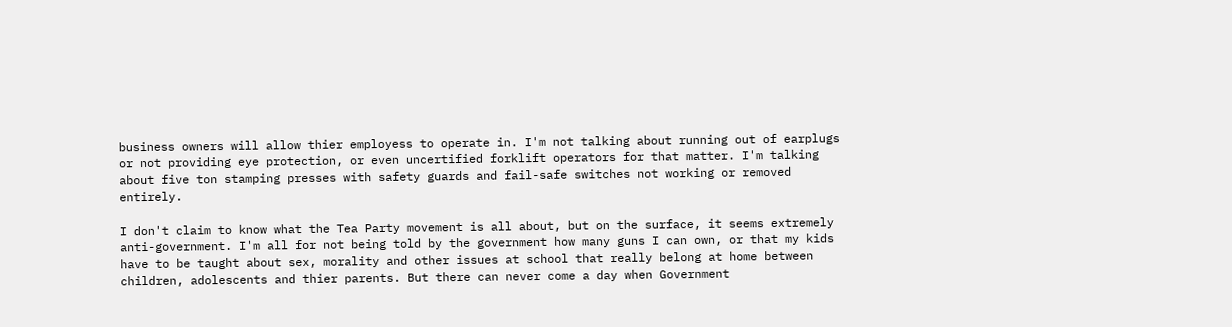business owners will allow thier employess to operate in. I'm not talking about running out of earplugs or not providing eye protection, or even uncertified forklift operators for that matter. I'm talking about five ton stamping presses with safety guards and fail-safe switches not working or removed entirely.

I don't claim to know what the Tea Party movement is all about, but on the surface, it seems extremely anti-government. I'm all for not being told by the government how many guns I can own, or that my kids have to be taught about sex, morality and other issues at school that really belong at home between children, adolescents and thier parents. But there can never come a day when Government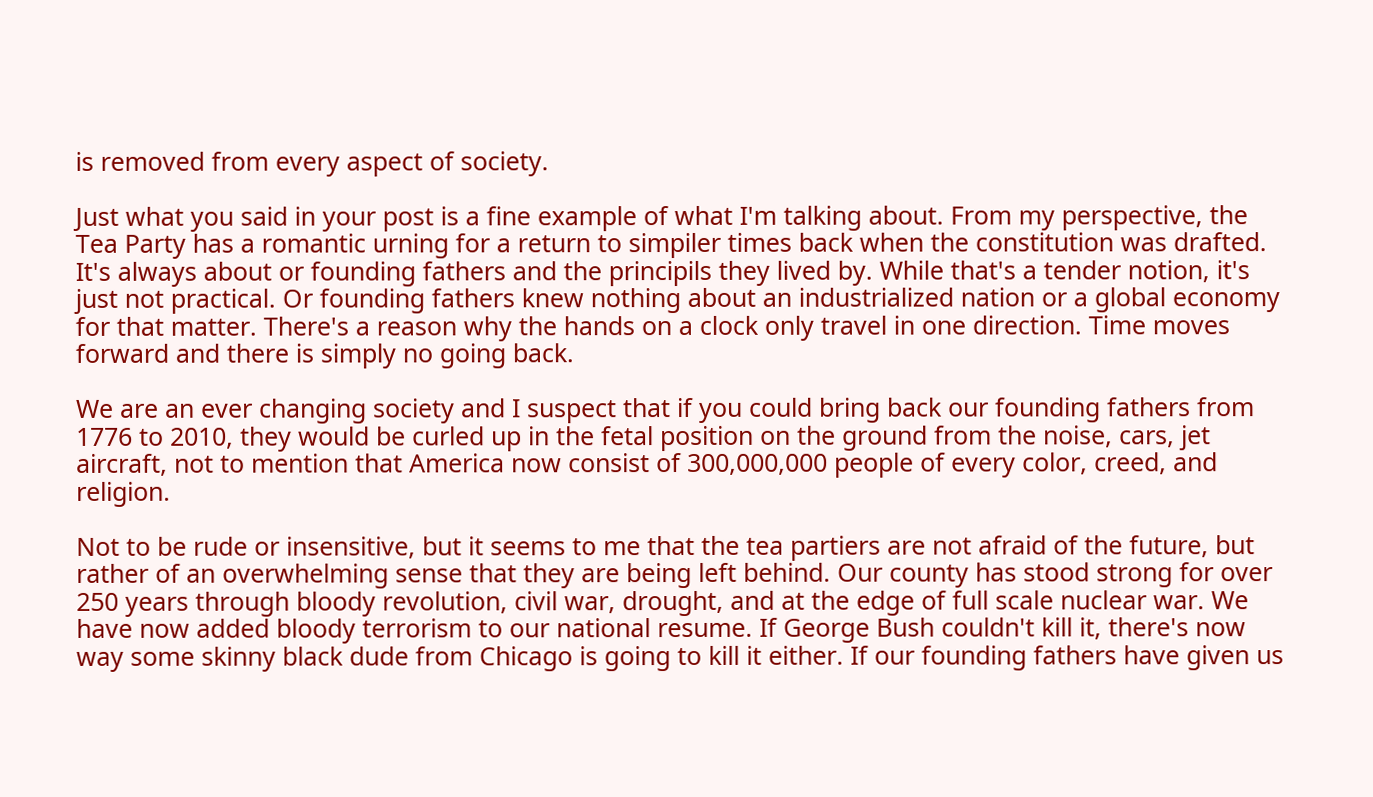is removed from every aspect of society.

Just what you said in your post is a fine example of what I'm talking about. From my perspective, the Tea Party has a romantic urning for a return to simpiler times back when the constitution was drafted. It's always about or founding fathers and the principils they lived by. While that's a tender notion, it's just not practical. Or founding fathers knew nothing about an industrialized nation or a global economy for that matter. There's a reason why the hands on a clock only travel in one direction. Time moves forward and there is simply no going back.

We are an ever changing society and I suspect that if you could bring back our founding fathers from 1776 to 2010, they would be curled up in the fetal position on the ground from the noise, cars, jet aircraft, not to mention that America now consist of 300,000,000 people of every color, creed, and religion.

Not to be rude or insensitive, but it seems to me that the tea partiers are not afraid of the future, but rather of an overwhelming sense that they are being left behind. Our county has stood strong for over 250 years through bloody revolution, civil war, drought, and at the edge of full scale nuclear war. We have now added bloody terrorism to our national resume. If George Bush couldn't kill it, there's now way some skinny black dude from Chicago is going to kill it either. If our founding fathers have given us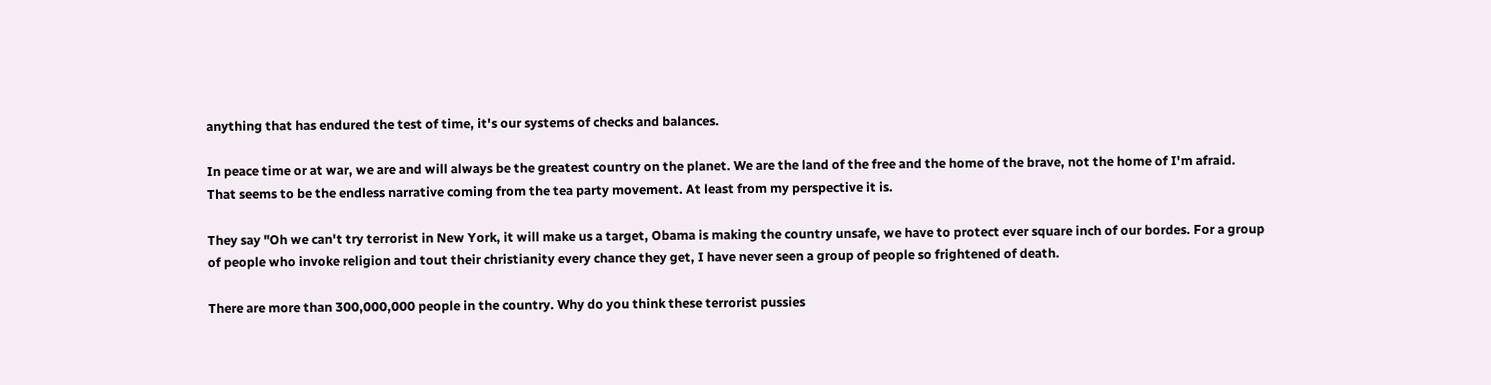anything that has endured the test of time, it's our systems of checks and balances.

In peace time or at war, we are and will always be the greatest country on the planet. We are the land of the free and the home of the brave, not the home of I'm afraid. That seems to be the endless narrative coming from the tea party movement. At least from my perspective it is.

They say "Oh we can't try terrorist in New York, it will make us a target, Obama is making the country unsafe, we have to protect ever square inch of our bordes. For a group of people who invoke religion and tout their christianity every chance they get, I have never seen a group of people so frightened of death.

There are more than 300,000,000 people in the country. Why do you think these terrorist pussies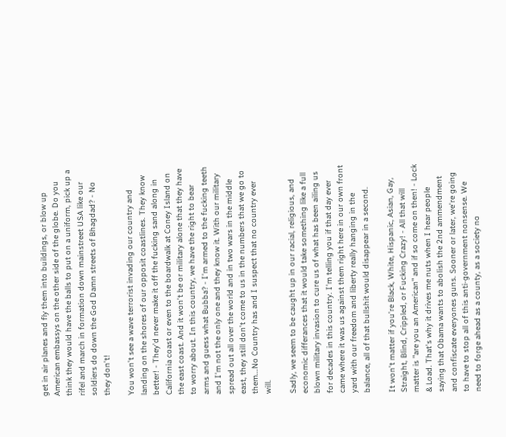get in air planes and fly them into buildings, or blow up American embassys on the other side of the globe. Do you think they would have the balls to put on a uniform, pick up a rifel and march in formation down mainstreet USA like our soldiers do down the God Damn streets of Bhagdad? - No they don't!

You won't see a wave terrorist invading our country and landing on the shores of our opposit coastlines. They know better! - They'd never make it off the fucking sand along in California coast or even to the boardwalk at Coney Island on the east coast. And it won't be or military alone that they have to worry about. In this country, we have the right to bear arms and guess what Bubba? - I'm armed to the fucking teeth and I'm not the only one and they know it. With our military spread out all over the world and in two wars in the middle east, they still don't come to us in the numbers that we go to them...No Country has and I suspect that no country ever will.

Sadly, we seem to be caught up in our racial, religious, and economic differances that it would take something like a full blown military invasion to cure us of what has been ailing us for decades in this country. I'm telling you if that day ever came where it was us against them right here in our own front yard with our freedom and liberty really hanging in the balance, all of that bullshit would disappear in a second.

It won't matter if you're Black, White, Hispanic, Asian, Gay, Straight, Blind, Crippled, or Fucking Crazy! - All that will matter is "are you an American" and if so come on then! - Lock & Load. That's why it drives me nuts when I hear people saying that Obama wants to abolish the 2nd ammendment and confiscate everyones guns. Sooner or later, we're going to have to stop all of this anti-government nonsense. We need to forge ahead as a county, as a society no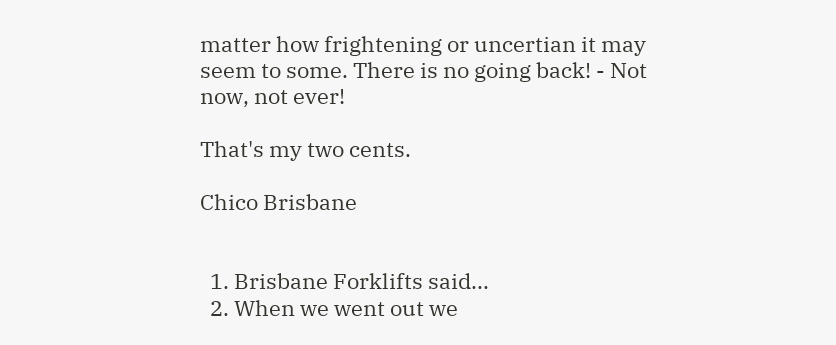matter how frightening or uncertian it may seem to some. There is no going back! - Not now, not ever!

That's my two cents.

Chico Brisbane


  1. Brisbane Forklifts said...
  2. When we went out we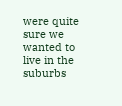were quite sure we wanted to live in the suburbs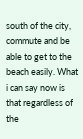south of the city, commute and be able to get to the beach easily. What i can say now is that regardless of the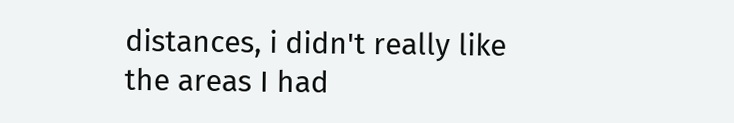distances, i didn't really like the areas I had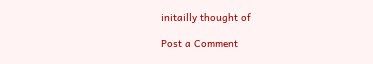initailly thought of

Post a Comment